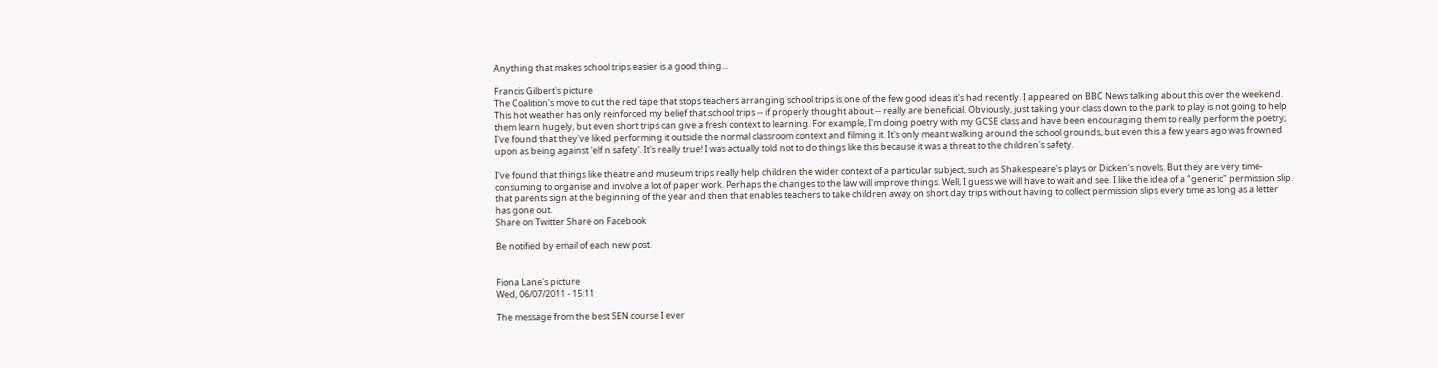Anything that makes school trips easier is a good thing...

Francis Gilbert's picture
The Coalition's move to cut the red tape that stops teachers arranging school trips is one of the few good ideas it's had recently. I appeared on BBC News talking about this over the weekend. This hot weather has only reinforced my belief that school trips -- if properly thought about -- really are beneficial. Obviously, just taking your class down to the park to play is not going to help them learn hugely, but even short trips can give a fresh context to learning. For example, I'm doing poetry with my GCSE class and have been encouraging them to really perform the poetry; I've found that they've liked performing it outside the normal classroom context and filming it. It's only meant walking around the school grounds, but even this a few years ago was frowned upon as being against 'elf n safety'. It's really true! I was actually told not to do things like this because it was a threat to the children's safety.

I've found that things like theatre and museum trips really help children the wider context of a particular subject, such as Shakespeare's plays or Dicken's novels. But they are very time-consuming to organise and involve a lot of paper work. Perhaps the changes to the law will improve things. Well, I guess we will have to wait and see. I like the idea of a "generic" permission slip that parents sign at the beginning of the year and then that enables teachers to take children away on short day trips without having to collect permission slips every time as long as a letter has gone out.
Share on Twitter Share on Facebook

Be notified by email of each new post.


Fiona Lane's picture
Wed, 06/07/2011 - 15:11

The message from the best SEN course I ever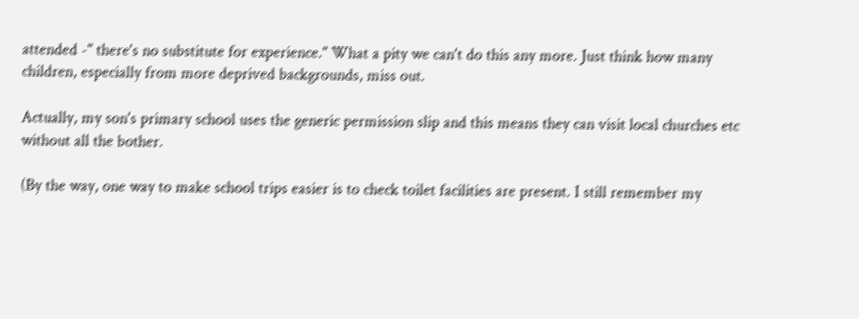attended -" there's no substitute for experience." What a pity we can't do this any more. Just think how many children, especially from more deprived backgrounds, miss out.

Actually, my son's primary school uses the generic permission slip and this means they can visit local churches etc without all the bother.

(By the way, one way to make school trips easier is to check toilet facilities are present. I still remember my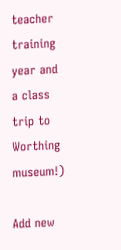teacher training year and a class trip to Worthing museum!)

Add new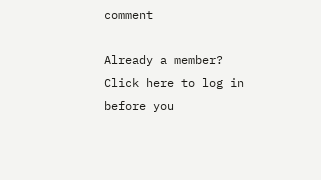comment

Already a member? Click here to log in before you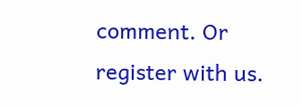comment. Or register with us.